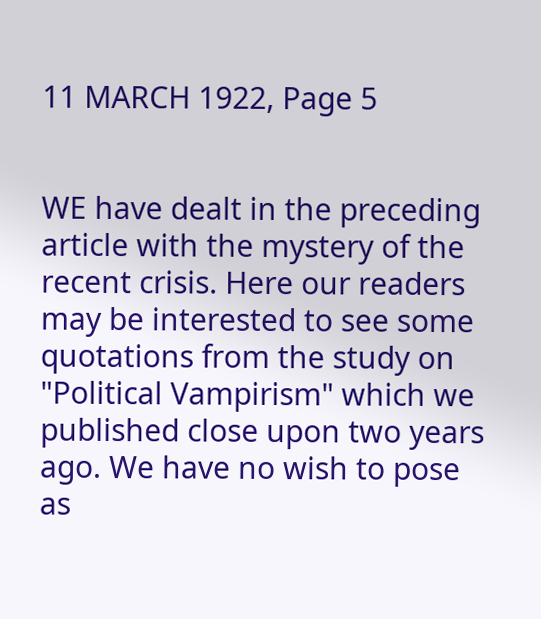11 MARCH 1922, Page 5


WE have dealt in the preceding article with the mystery of the recent crisis. Here our readers may be interested to see some quotations from the study on "Political Vampirism" which we published close upon two years ago. We have no wish to pose as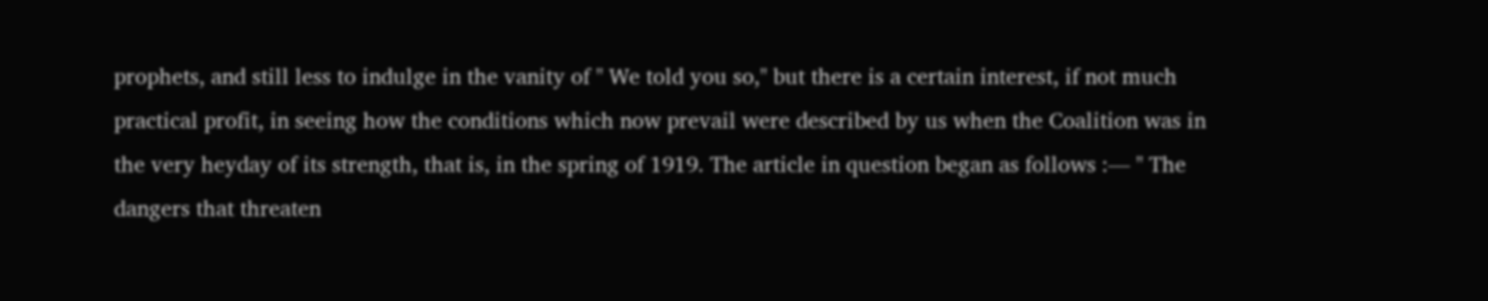prophets, and still less to indulge in the vanity of " We told you so," but there is a certain interest, if not much practical profit, in seeing how the conditions which now prevail were described by us when the Coalition was in the very heyday of its strength, that is, in the spring of 1919. The article in question began as follows :— " The dangers that threaten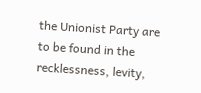the Unionist Party are to be found in the recklessness, levity,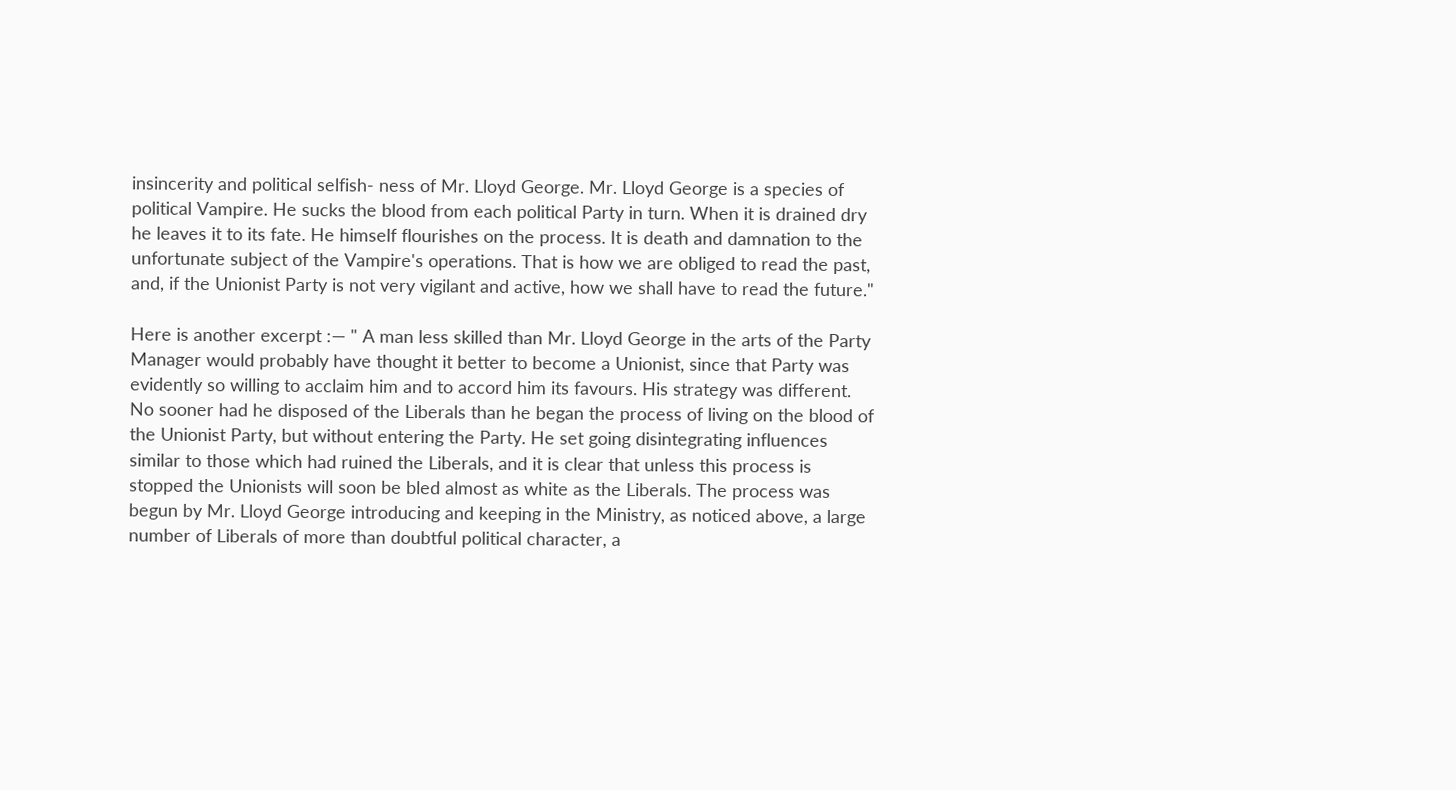insincerity and political selfish- ness of Mr. Lloyd George. Mr. Lloyd George is a species of political Vampire. He sucks the blood from each political Party in turn. When it is drained dry he leaves it to its fate. He himself flourishes on the process. It is death and damnation to the unfortunate subject of the Vampire's operations. That is how we are obliged to read the past, and, if the Unionist Party is not very vigilant and active, how we shall have to read the future."

Here is another excerpt :— " A man less skilled than Mr. Lloyd George in the arts of the Party Manager would probably have thought it better to become a Unionist, since that Party was evidently so willing to acclaim him and to accord him its favours. His strategy was different. No sooner had he disposed of the Liberals than he began the process of living on the blood of the Unionist Party, but without entering the Party. He set going disintegrating influences similar to those which had ruined the Liberals, and it is clear that unless this process is stopped the Unionists will soon be bled almost as white as the Liberals. The process was begun by Mr. Lloyd George introducing and keeping in the Ministry, as noticed above, a large number of Liberals of more than doubtful political character, a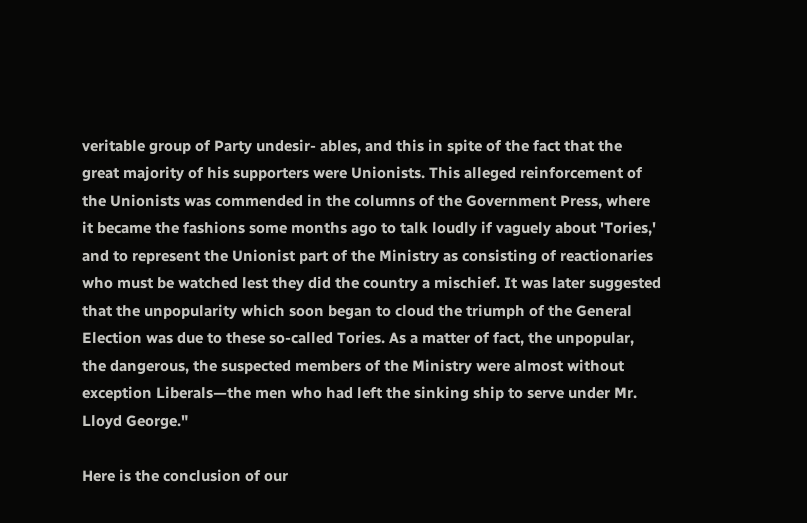veritable group of Party undesir- ables, and this in spite of the fact that the great majority of his supporters were Unionists. This alleged reinforcement of the Unionists was commended in the columns of the Government Press, where it became the fashions some months ago to talk loudly if vaguely about 'Tories,' and to represent the Unionist part of the Ministry as consisting of reactionaries who must be watched lest they did the country a mischief. It was later suggested that the unpopularity which soon began to cloud the triumph of the General Election was due to these so-called Tories. As a matter of fact, the unpopular, the dangerous, the suspected members of the Ministry were almost without exception Liberals—the men who had left the sinking ship to serve under Mr. Lloyd George."

Here is the conclusion of our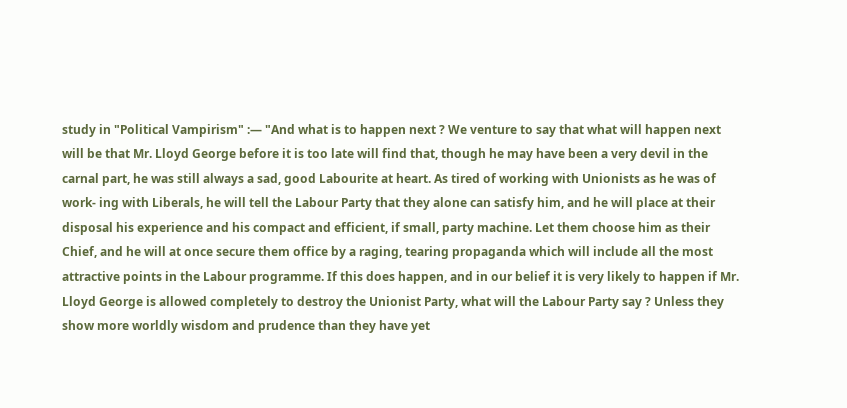study in "Political Vampirism" :— "And what is to happen next ? We venture to say that what will happen next will be that Mr. Lloyd George before it is too late will find that, though he may have been a very devil in the carnal part, he was still always a sad, good Labourite at heart. As tired of working with Unionists as he was of work- ing with Liberals, he will tell the Labour Party that they alone can satisfy him, and he will place at their disposal his experience and his compact and efficient, if small, party machine. Let them choose him as their Chief, and he will at once secure them office by a raging, tearing propaganda which will include all the most attractive points in the Labour programme. If this does happen, and in our belief it is very likely to happen if Mr. Lloyd George is allowed completely to destroy the Unionist Party, what will the Labour Party say ? Unless they show more worldly wisdom and prudence than they have yet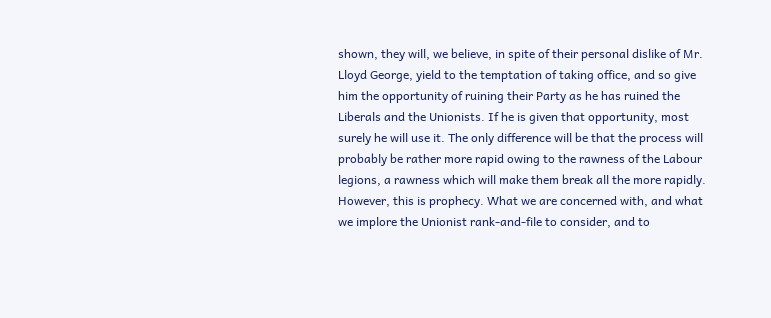shown, they will, we believe, in spite of their personal dislike of Mr. Lloyd George, yield to the temptation of taking office, and so give him the opportunity of ruining their Party as he has ruined the Liberals and the Unionists. If he is given that opportunity, most surely he will use it. The only difference will be that the process will probably be rather more rapid owing to the rawness of the Labour legions, a rawness which will make them break all the more rapidly. However, this is prophecy. What we are concerned with, and what we implore the Unionist rank-and-file to consider, and to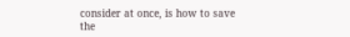consider at once, is how to save the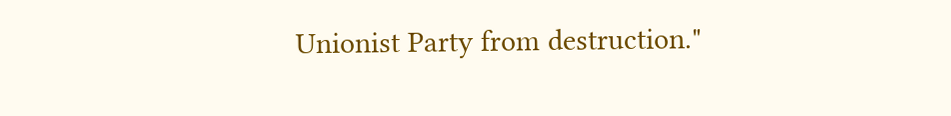Unionist Party from destruction."